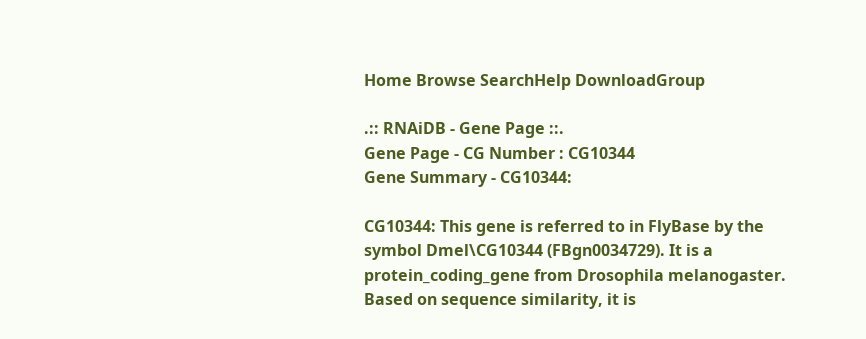Home Browse SearchHelp DownloadGroup

.:: RNAiDB - Gene Page ::.
Gene Page - CG Number : CG10344
Gene Summary - CG10344:

CG10344: This gene is referred to in FlyBase by the symbol Dmel\CG10344 (FBgn0034729). It is a protein_coding_gene from Drosophila melanogaster. Based on sequence similarity, it is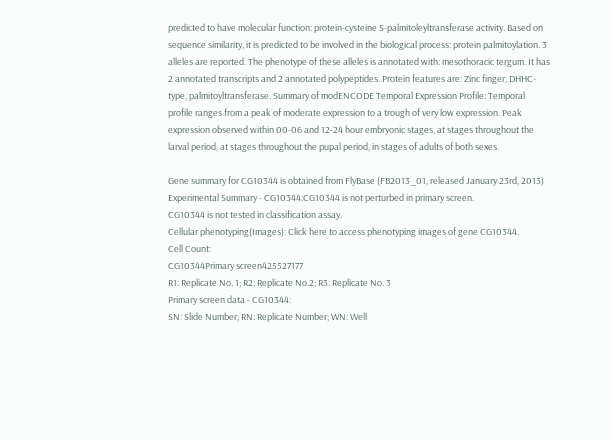predicted to have molecular function: protein-cysteine S-palmitoleyltransferase activity. Based on sequence similarity, it is predicted to be involved in the biological process: protein palmitoylation. 3 alleles are reported. The phenotype of these alleles is annotated with: mesothoracic tergum. It has 2 annotated transcripts and 2 annotated polypeptides. Protein features are: Zinc finger, DHHC-type, palmitoyltransferase. Summary of modENCODE Temporal Expression Profile: Temporal profile ranges from a peak of moderate expression to a trough of very low expression. Peak expression observed within 00-06 and 12-24 hour embryonic stages, at stages throughout the larval period, at stages throughout the pupal period, in stages of adults of both sexes.

Gene summary for CG10344 is obtained from FlyBase (FB2013_01, released January 23rd, 2013)
Experimental Summary - CG10344:CG10344 is not perturbed in primary screen.
CG10344 is not tested in classification assay.
Cellular phenotyping(Images): Click here to access phenotyping images of gene CG10344.
Cell Count:
CG10344Primary screen425527177
R1: Replicate No. 1; R2: Replicate No.2; R3: Replicate No. 3
Primary screen data - CG10344:
SN: Slide Number; RN: Replicate Number; WN: Well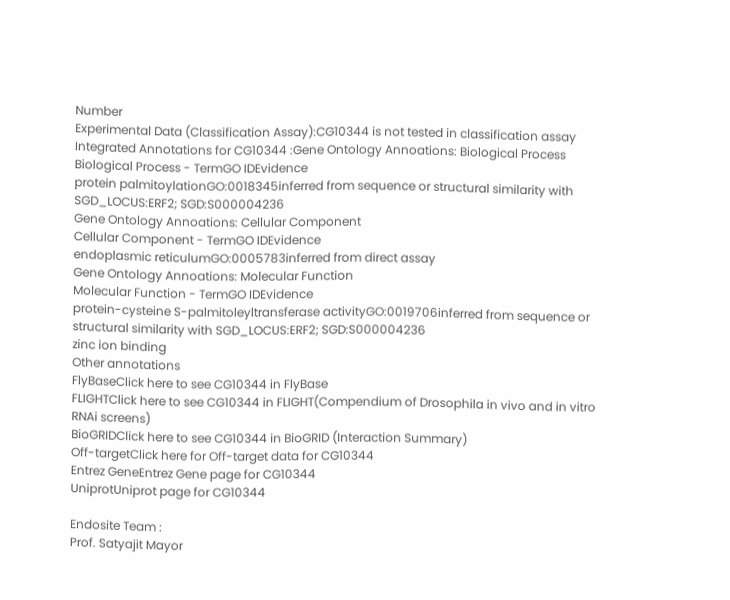Number
Experimental Data (Classification Assay):CG10344 is not tested in classification assay
Integrated Annotations for CG10344 :Gene Ontology Annoations: Biological Process
Biological Process - TermGO IDEvidence
protein palmitoylationGO:0018345inferred from sequence or structural similarity with SGD_LOCUS:ERF2; SGD:S000004236
Gene Ontology Annoations: Cellular Component
Cellular Component - TermGO IDEvidence
endoplasmic reticulumGO:0005783inferred from direct assay
Gene Ontology Annoations: Molecular Function
Molecular Function - TermGO IDEvidence
protein-cysteine S-palmitoleyltransferase activityGO:0019706inferred from sequence or structural similarity with SGD_LOCUS:ERF2; SGD:S000004236
zinc ion binding
Other annotations
FlyBaseClick here to see CG10344 in FlyBase
FLIGHTClick here to see CG10344 in FLIGHT(Compendium of Drosophila in vivo and in vitro RNAi screens)
BioGRIDClick here to see CG10344 in BioGRID (Interaction Summary)
Off-targetClick here for Off-target data for CG10344
Entrez GeneEntrez Gene page for CG10344
UniprotUniprot page for CG10344

Endosite Team :
Prof. Satyajit Mayor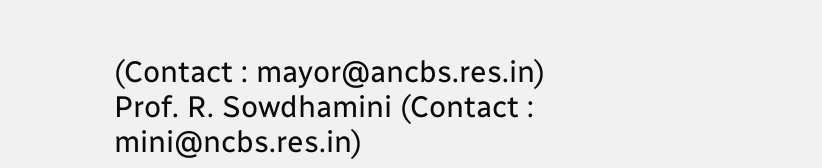(Contact : mayor@ancbs.res.in)
Prof. R. Sowdhamini (Contact : mini@ncbs.res.in)